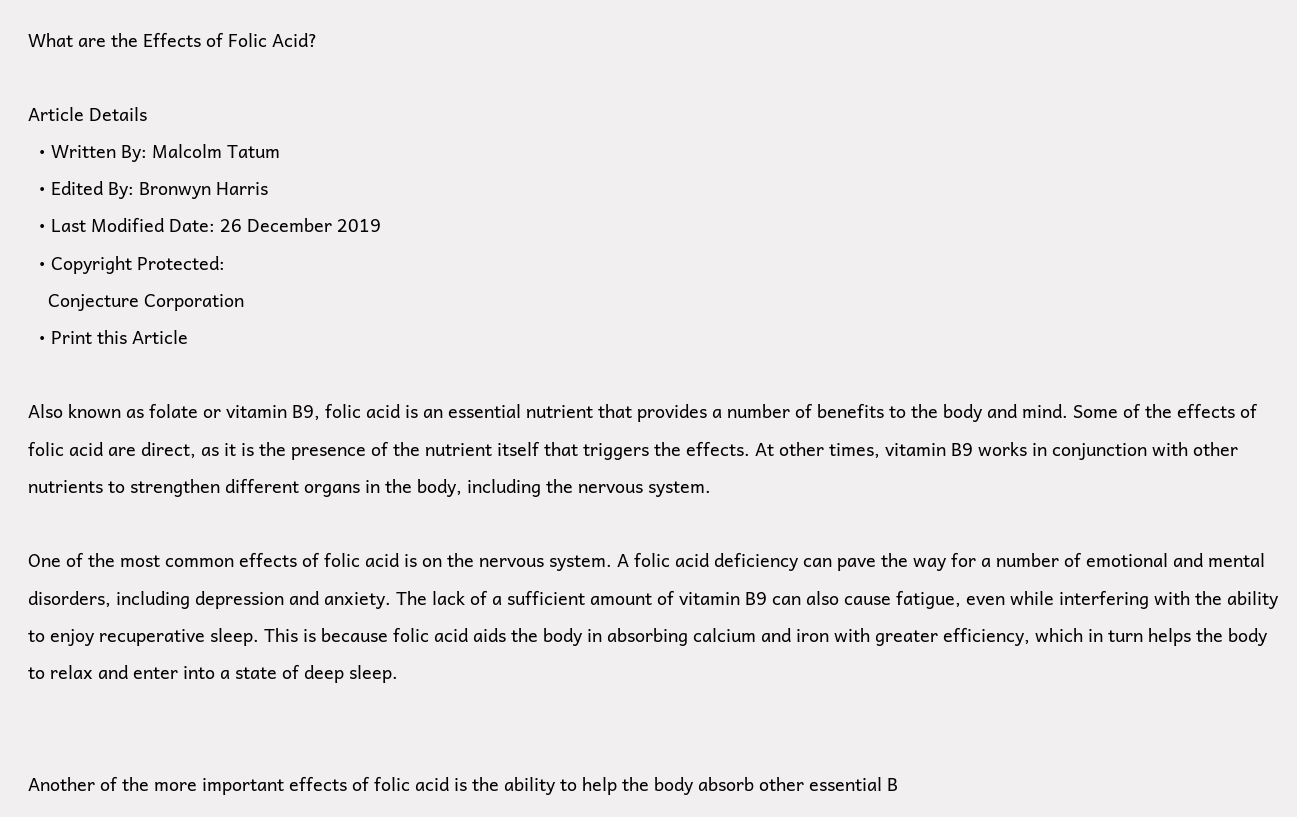What are the Effects of Folic Acid?

Article Details
  • Written By: Malcolm Tatum
  • Edited By: Bronwyn Harris
  • Last Modified Date: 26 December 2019
  • Copyright Protected:
    Conjecture Corporation
  • Print this Article

Also known as folate or vitamin B9, folic acid is an essential nutrient that provides a number of benefits to the body and mind. Some of the effects of folic acid are direct, as it is the presence of the nutrient itself that triggers the effects. At other times, vitamin B9 works in conjunction with other nutrients to strengthen different organs in the body, including the nervous system.

One of the most common effects of folic acid is on the nervous system. A folic acid deficiency can pave the way for a number of emotional and mental disorders, including depression and anxiety. The lack of a sufficient amount of vitamin B9 can also cause fatigue, even while interfering with the ability to enjoy recuperative sleep. This is because folic acid aids the body in absorbing calcium and iron with greater efficiency, which in turn helps the body to relax and enter into a state of deep sleep.


Another of the more important effects of folic acid is the ability to help the body absorb other essential B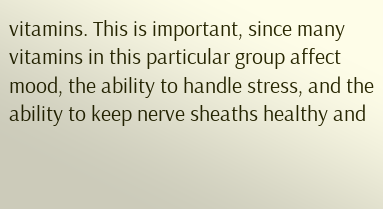vitamins. This is important, since many vitamins in this particular group affect mood, the ability to handle stress, and the ability to keep nerve sheaths healthy and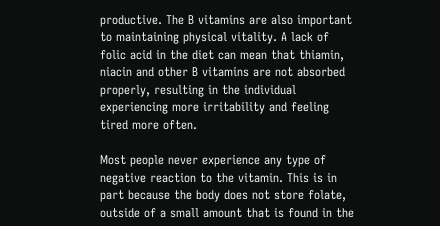productive. The B vitamins are also important to maintaining physical vitality. A lack of folic acid in the diet can mean that thiamin, niacin and other B vitamins are not absorbed properly, resulting in the individual experiencing more irritability and feeling tired more often.

Most people never experience any type of negative reaction to the vitamin. This is in part because the body does not store folate, outside of a small amount that is found in the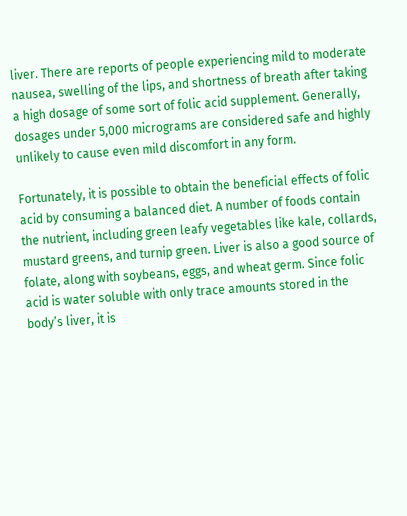liver. There are reports of people experiencing mild to moderate nausea, swelling of the lips, and shortness of breath after taking a high dosage of some sort of folic acid supplement. Generally, dosages under 5,000 micrograms are considered safe and highly unlikely to cause even mild discomfort in any form.

Fortunately, it is possible to obtain the beneficial effects of folic acid by consuming a balanced diet. A number of foods contain the nutrient, including green leafy vegetables like kale, collards, mustard greens, and turnip green. Liver is also a good source of folate, along with soybeans, eggs, and wheat germ. Since folic acid is water soluble with only trace amounts stored in the body’s liver, it is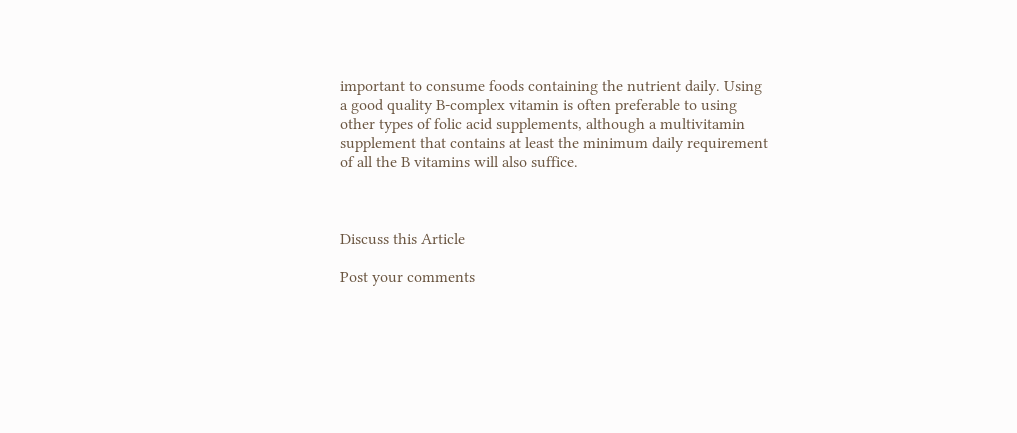important to consume foods containing the nutrient daily. Using a good quality B-complex vitamin is often preferable to using other types of folic acid supplements, although a multivitamin supplement that contains at least the minimum daily requirement of all the B vitamins will also suffice.



Discuss this Article

Post your comments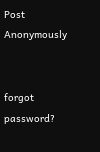Post Anonymously


forgot password?